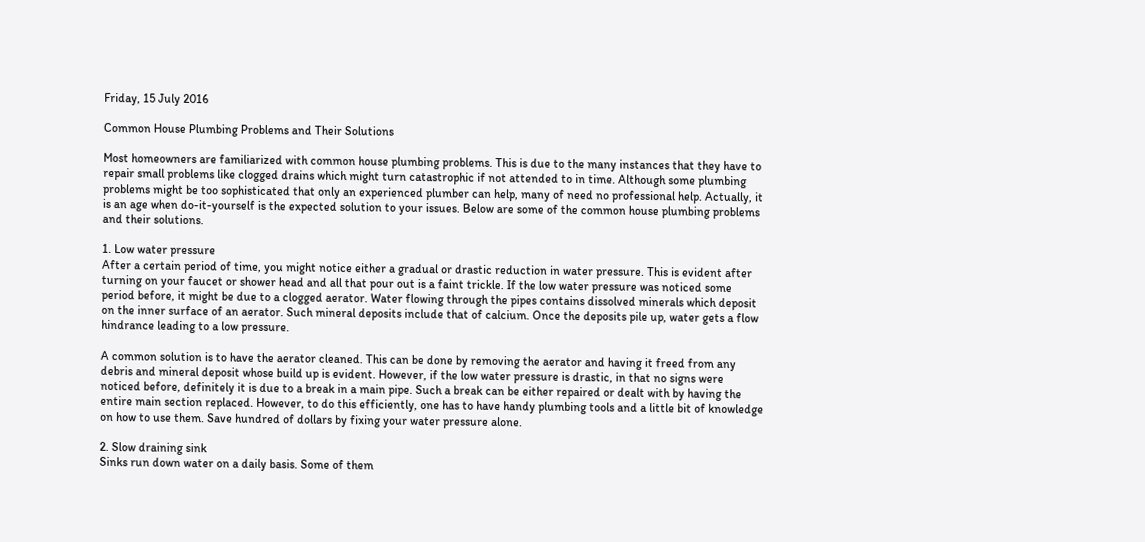Friday, 15 July 2016

Common House Plumbing Problems and Their Solutions

Most homeowners are familiarized with common house plumbing problems. This is due to the many instances that they have to repair small problems like clogged drains which might turn catastrophic if not attended to in time. Although some plumbing problems might be too sophisticated that only an experienced plumber can help, many of need no professional help. Actually, it is an age when do-it-yourself is the expected solution to your issues. Below are some of the common house plumbing problems and their solutions.

1. Low water pressure
After a certain period of time, you might notice either a gradual or drastic reduction in water pressure. This is evident after turning on your faucet or shower head and all that pour out is a faint trickle. If the low water pressure was noticed some period before, it might be due to a clogged aerator. Water flowing through the pipes contains dissolved minerals which deposit on the inner surface of an aerator. Such mineral deposits include that of calcium. Once the deposits pile up, water gets a flow hindrance leading to a low pressure.

A common solution is to have the aerator cleaned. This can be done by removing the aerator and having it freed from any debris and mineral deposit whose build up is evident. However, if the low water pressure is drastic, in that no signs were noticed before, definitely it is due to a break in a main pipe. Such a break can be either repaired or dealt with by having the entire main section replaced. However, to do this efficiently, one has to have handy plumbing tools and a little bit of knowledge on how to use them. Save hundred of dollars by fixing your water pressure alone.

2. Slow draining sink
Sinks run down water on a daily basis. Some of them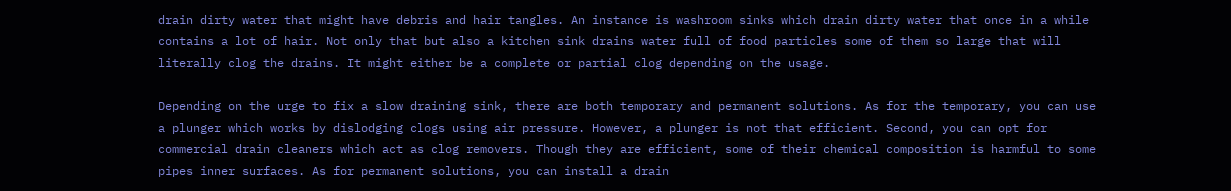drain dirty water that might have debris and hair tangles. An instance is washroom sinks which drain dirty water that once in a while contains a lot of hair. Not only that but also a kitchen sink drains water full of food particles some of them so large that will literally clog the drains. It might either be a complete or partial clog depending on the usage.

Depending on the urge to fix a slow draining sink, there are both temporary and permanent solutions. As for the temporary, you can use a plunger which works by dislodging clogs using air pressure. However, a plunger is not that efficient. Second, you can opt for commercial drain cleaners which act as clog removers. Though they are efficient, some of their chemical composition is harmful to some pipes inner surfaces. As for permanent solutions, you can install a drain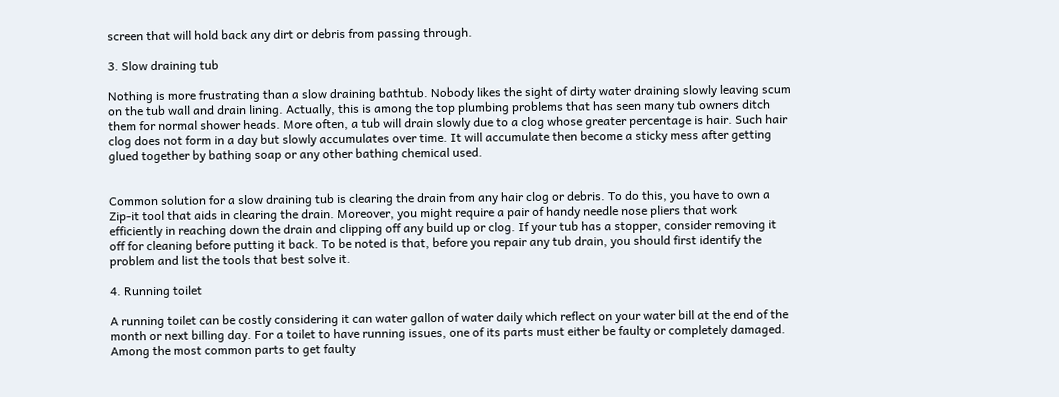screen that will hold back any dirt or debris from passing through.

3. Slow draining tub

Nothing is more frustrating than a slow draining bathtub. Nobody likes the sight of dirty water draining slowly leaving scum on the tub wall and drain lining. Actually, this is among the top plumbing problems that has seen many tub owners ditch them for normal shower heads. More often, a tub will drain slowly due to a clog whose greater percentage is hair. Such hair clog does not form in a day but slowly accumulates over time. It will accumulate then become a sticky mess after getting glued together by bathing soap or any other bathing chemical used.


Common solution for a slow draining tub is clearing the drain from any hair clog or debris. To do this, you have to own a Zip-it tool that aids in clearing the drain. Moreover, you might require a pair of handy needle nose pliers that work efficiently in reaching down the drain and clipping off any build up or clog. If your tub has a stopper, consider removing it off for cleaning before putting it back. To be noted is that, before you repair any tub drain, you should first identify the problem and list the tools that best solve it.

4. Running toilet

A running toilet can be costly considering it can water gallon of water daily which reflect on your water bill at the end of the month or next billing day. For a toilet to have running issues, one of its parts must either be faulty or completely damaged. Among the most common parts to get faulty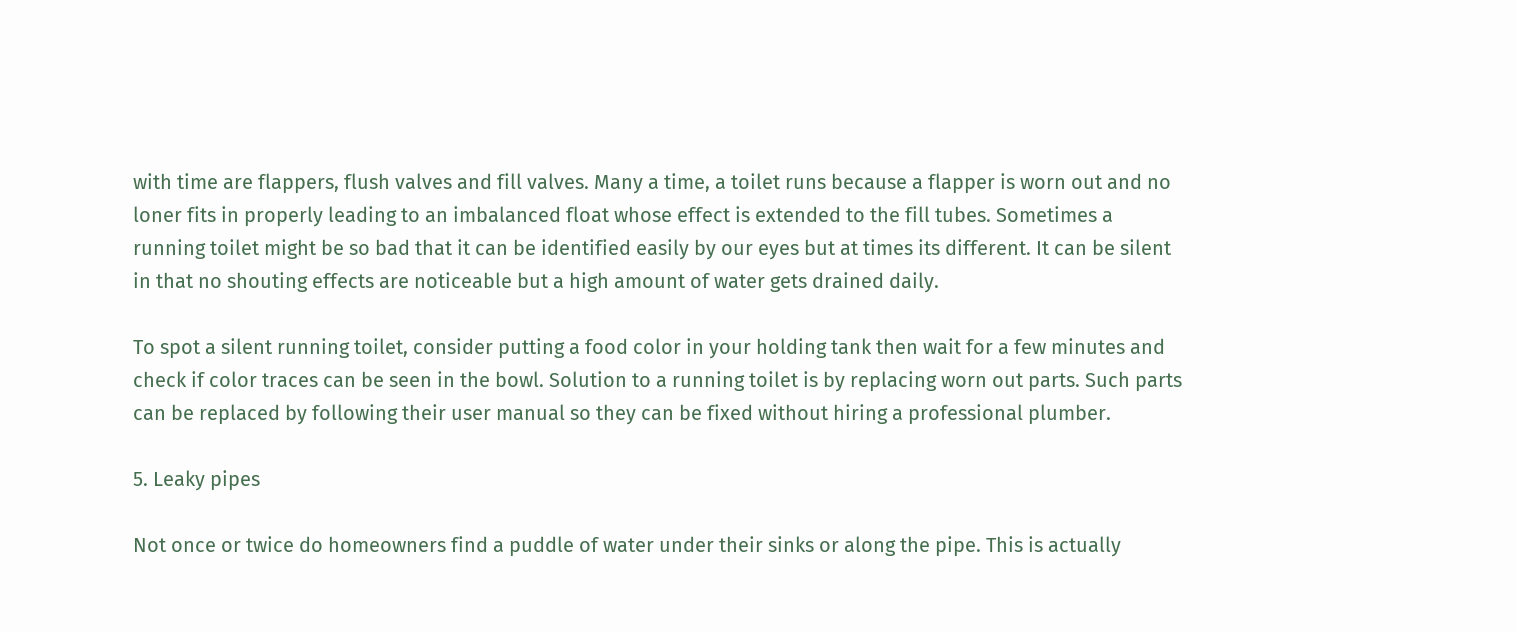with time are flappers, flush valves and fill valves. Many a time, a toilet runs because a flapper is worn out and no loner fits in properly leading to an imbalanced float whose effect is extended to the fill tubes. Sometimes a running toilet might be so bad that it can be identified easily by our eyes but at times its different. It can be silent in that no shouting effects are noticeable but a high amount of water gets drained daily.

To spot a silent running toilet, consider putting a food color in your holding tank then wait for a few minutes and check if color traces can be seen in the bowl. Solution to a running toilet is by replacing worn out parts. Such parts can be replaced by following their user manual so they can be fixed without hiring a professional plumber.

5. Leaky pipes

Not once or twice do homeowners find a puddle of water under their sinks or along the pipe. This is actually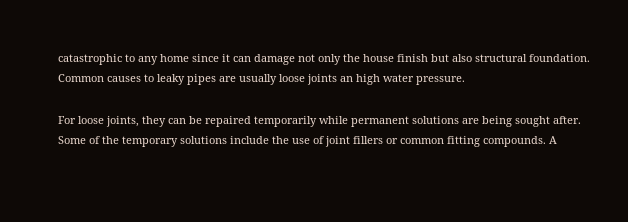catastrophic to any home since it can damage not only the house finish but also structural foundation. Common causes to leaky pipes are usually loose joints an high water pressure.

For loose joints, they can be repaired temporarily while permanent solutions are being sought after. Some of the temporary solutions include the use of joint fillers or common fitting compounds. A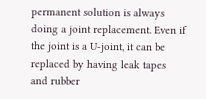permanent solution is always doing a joint replacement. Even if the joint is a U-joint, it can be replaced by having leak tapes and rubber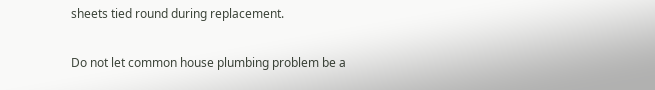sheets tied round during replacement.

Do not let common house plumbing problem be a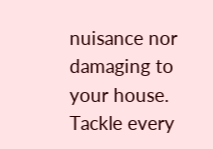nuisance nor damaging to your house. Tackle every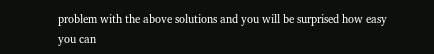problem with the above solutions and you will be surprised how easy you can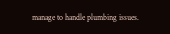manage to handle plumbing issues.